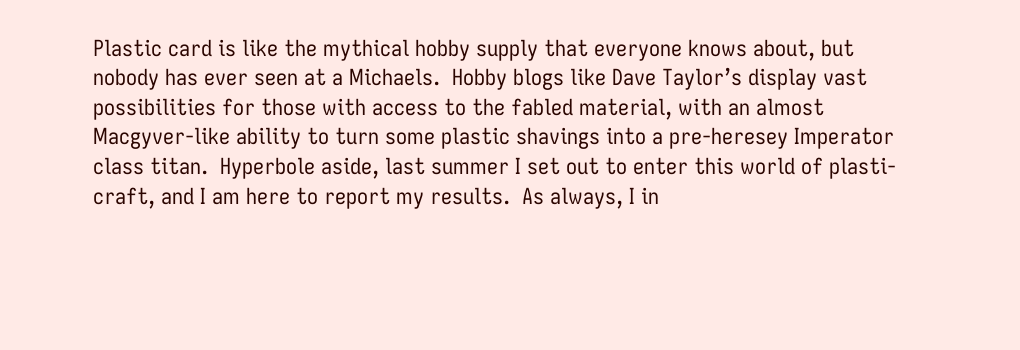Plastic card is like the mythical hobby supply that everyone knows about, but nobody has ever seen at a Michaels.  Hobby blogs like Dave Taylor’s display vast possibilities for those with access to the fabled material, with an almost Macgyver-like ability to turn some plastic shavings into a pre-heresey Imperator class titan.  Hyperbole aside, last summer I set out to enter this world of plasti-craft, and I am here to report my results.  As always, I in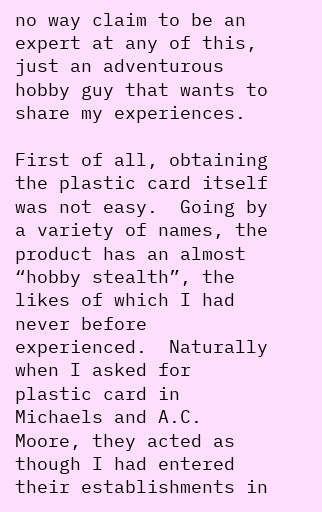no way claim to be an expert at any of this, just an adventurous hobby guy that wants to share my experiences.

First of all, obtaining the plastic card itself was not easy.  Going by a variety of names, the product has an almost “hobby stealth”, the likes of which I had never before experienced.  Naturally when I asked for plastic card in Michaels and A.C. Moore, they acted as though I had entered their establishments in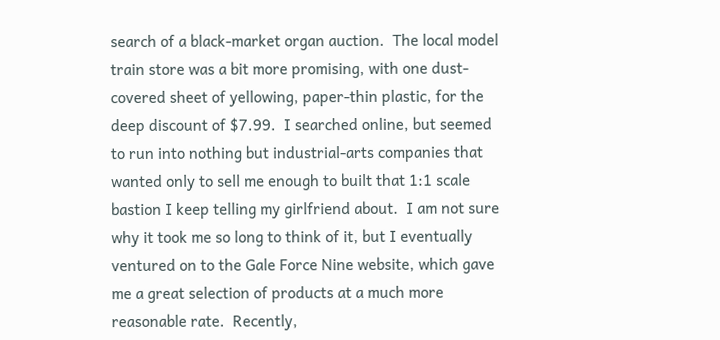search of a black-market organ auction.  The local model train store was a bit more promising, with one dust-covered sheet of yellowing, paper-thin plastic, for the deep discount of $7.99.  I searched online, but seemed to run into nothing but industrial-arts companies that wanted only to sell me enough to built that 1:1 scale bastion I keep telling my girlfriend about.  I am not sure why it took me so long to think of it, but I eventually ventured on to the Gale Force Nine website, which gave me a great selection of products at a much more reasonable rate.  Recently,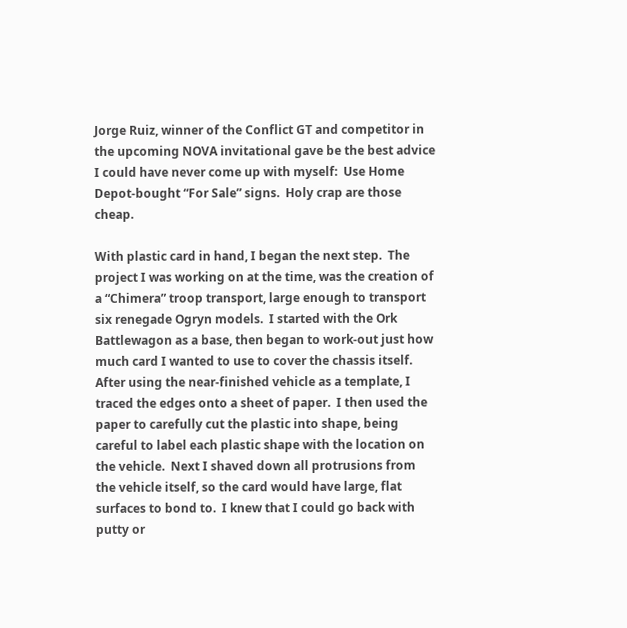Jorge Ruiz, winner of the Conflict GT and competitor in the upcoming NOVA invitational gave be the best advice I could have never come up with myself:  Use Home Depot-bought “For Sale” signs.  Holy crap are those cheap.

With plastic card in hand, I began the next step.  The project I was working on at the time, was the creation of a “Chimera” troop transport, large enough to transport six renegade Ogryn models.  I started with the Ork Battlewagon as a base, then began to work-out just how much card I wanted to use to cover the chassis itself.  After using the near-finished vehicle as a template, I traced the edges onto a sheet of paper.  I then used the paper to carefully cut the plastic into shape, being careful to label each plastic shape with the location on the vehicle.  Next I shaved down all protrusions from the vehicle itself, so the card would have large, flat surfaces to bond to.  I knew that I could go back with putty or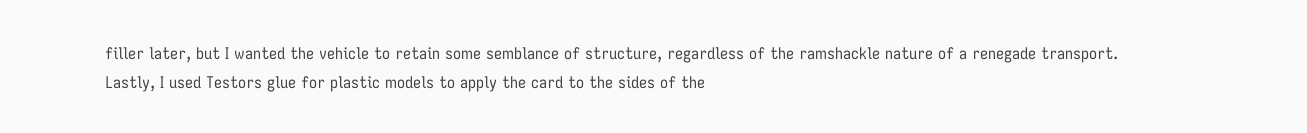filler later, but I wanted the vehicle to retain some semblance of structure, regardless of the ramshackle nature of a renegade transport.  Lastly, I used Testors glue for plastic models to apply the card to the sides of the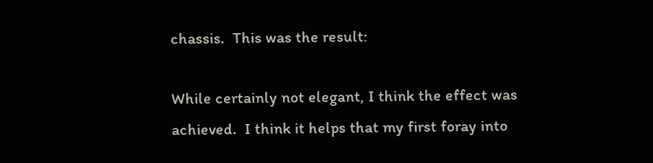chassis.  This was the result:

While certainly not elegant, I think the effect was achieved.  I think it helps that my first foray into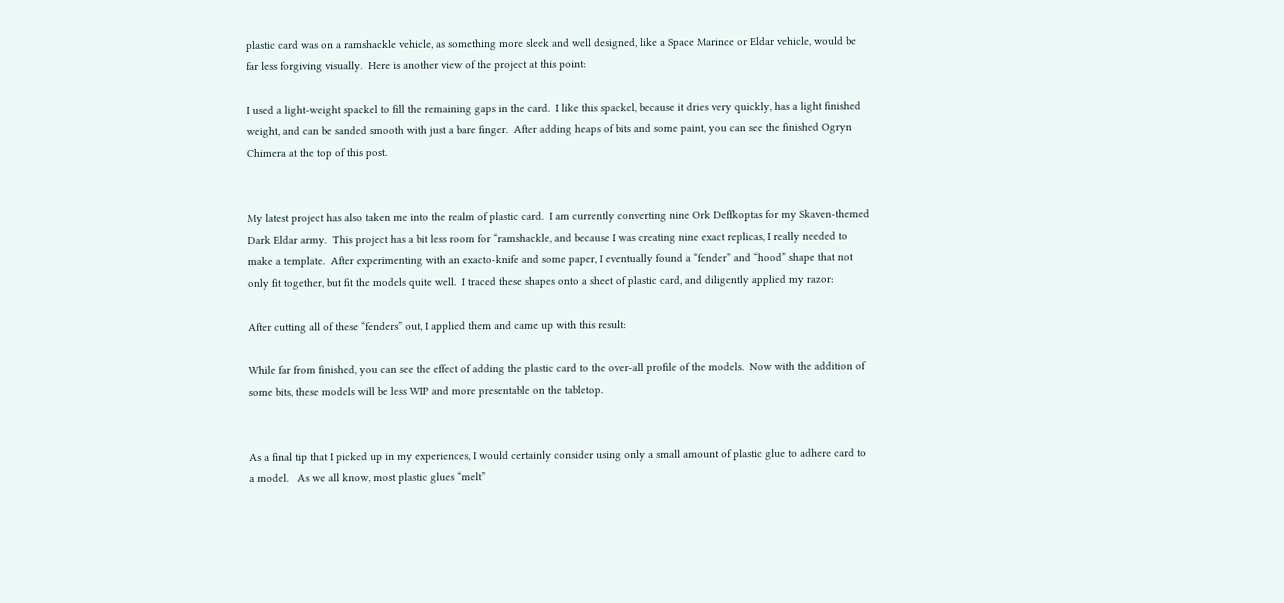plastic card was on a ramshackle vehicle, as something more sleek and well designed, like a Space Marince or Eldar vehicle, would be far less forgiving visually.  Here is another view of the project at this point:

I used a light-weight spackel to fill the remaining gaps in the card.  I like this spackel, because it dries very quickly, has a light finished weight, and can be sanded smooth with just a bare finger.  After adding heaps of bits and some paint, you can see the finished Ogryn Chimera at the top of this post.


My latest project has also taken me into the realm of plastic card.  I am currently converting nine Ork Deffkoptas for my Skaven-themed Dark Eldar army.  This project has a bit less room for “ramshackle, and because I was creating nine exact replicas, I really needed to make a template.  After experimenting with an exacto-knife and some paper, I eventually found a “fender” and “hood” shape that not only fit together, but fit the models quite well.  I traced these shapes onto a sheet of plastic card, and diligently applied my razor:

After cutting all of these “fenders” out, I applied them and came up with this result:

While far from finished, you can see the effect of adding the plastic card to the over-all profile of the models.  Now with the addition of some bits, these models will be less WIP and more presentable on the tabletop.


As a final tip that I picked up in my experiences, I would certainly consider using only a small amount of plastic glue to adhere card to a model.   As we all know, most plastic glues “melt”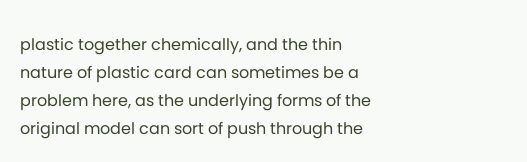plastic together chemically, and the thin nature of plastic card can sometimes be a problem here, as the underlying forms of the original model can sort of push through the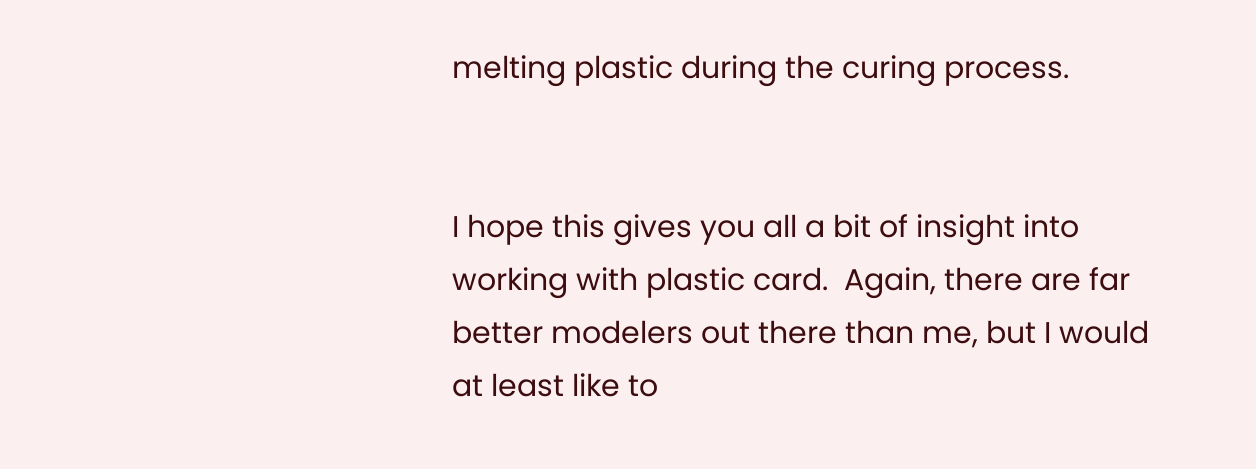melting plastic during the curing process.


I hope this gives you all a bit of insight into working with plastic card.  Again, there are far better modelers out there than me, but I would at least like to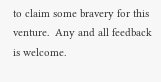to claim some bravery for this venture.  Any and all feedback is welcome.